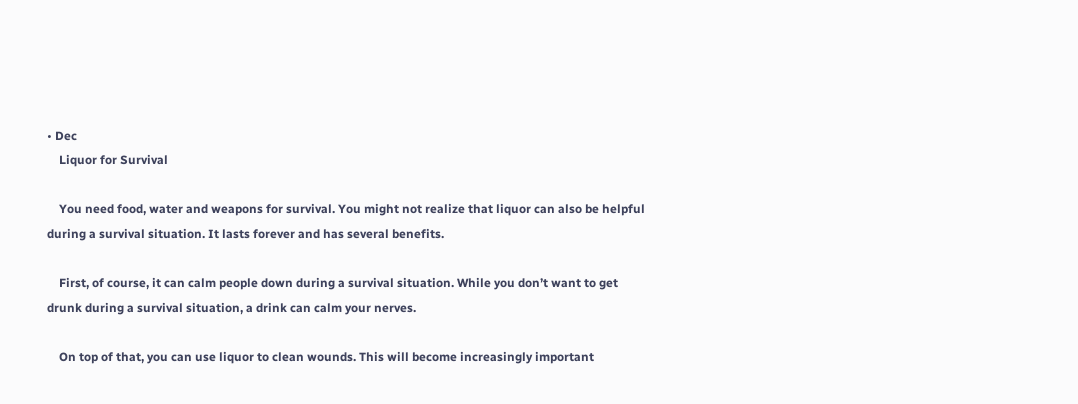• Dec
    Liquor for Survival

    You need food, water and weapons for survival. You might not realize that liquor can also be helpful during a survival situation. It lasts forever and has several benefits.

    First, of course, it can calm people down during a survival situation. While you don’t want to get drunk during a survival situation, a drink can calm your nerves.

    On top of that, you can use liquor to clean wounds. This will become increasingly important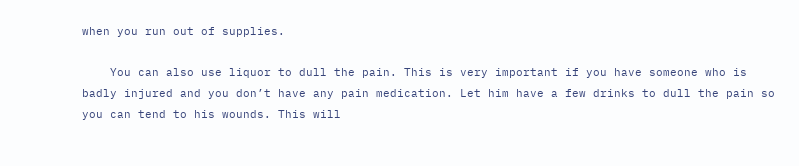when you run out of supplies.

    You can also use liquor to dull the pain. This is very important if you have someone who is badly injured and you don’t have any pain medication. Let him have a few drinks to dull the pain so you can tend to his wounds. This will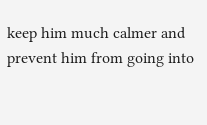keep him much calmer and prevent him from going into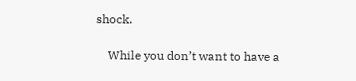shock.

    While you don’t want to have a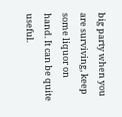big party when you are surviving, keep some liquor on hand. It can be quite useful.